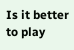Is it better to play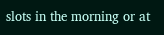slots in the morning or at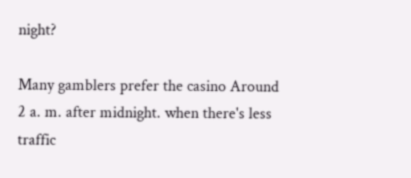night?

Many gamblers prefer the casino Around 2 a. m. after midnight. when there's less traffic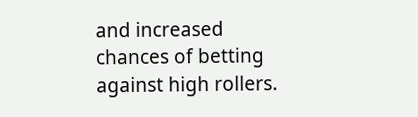and increased chances of betting against high rollers.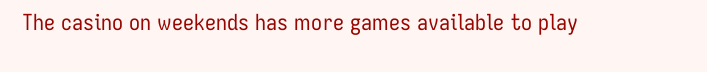The casino on weekends has more games available to play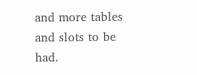and more tables and slots to be had.